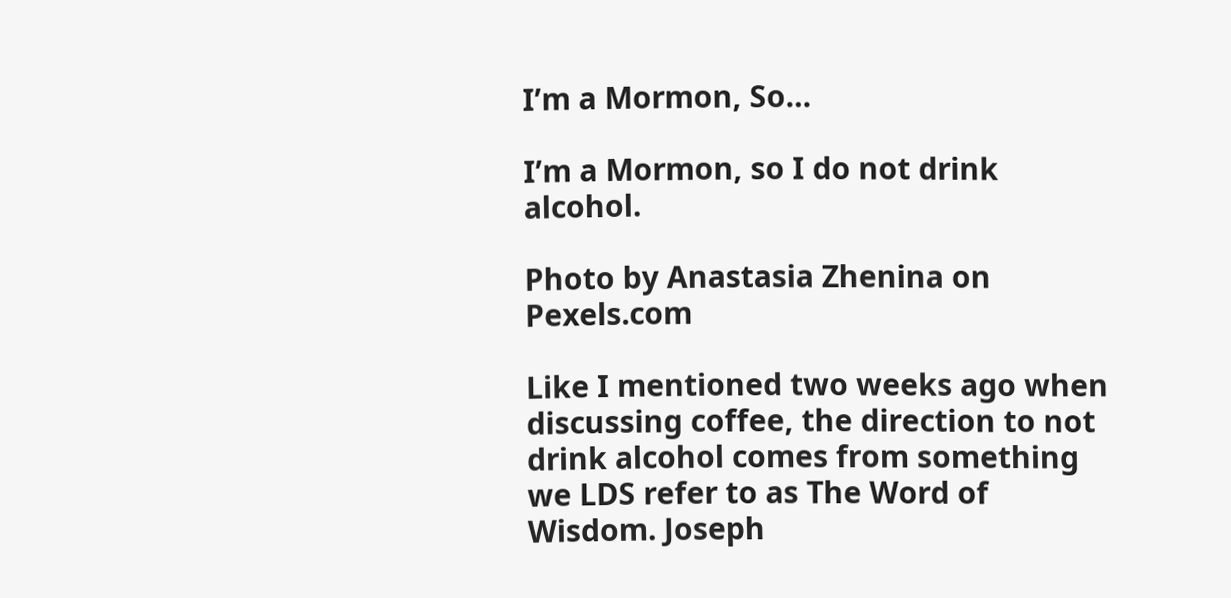I’m a Mormon, So…

I’m a Mormon, so I do not drink alcohol.

Photo by Anastasia Zhenina on Pexels.com

Like I mentioned two weeks ago when discussing coffee, the direction to not drink alcohol comes from something we LDS refer to as The Word of Wisdom. Joseph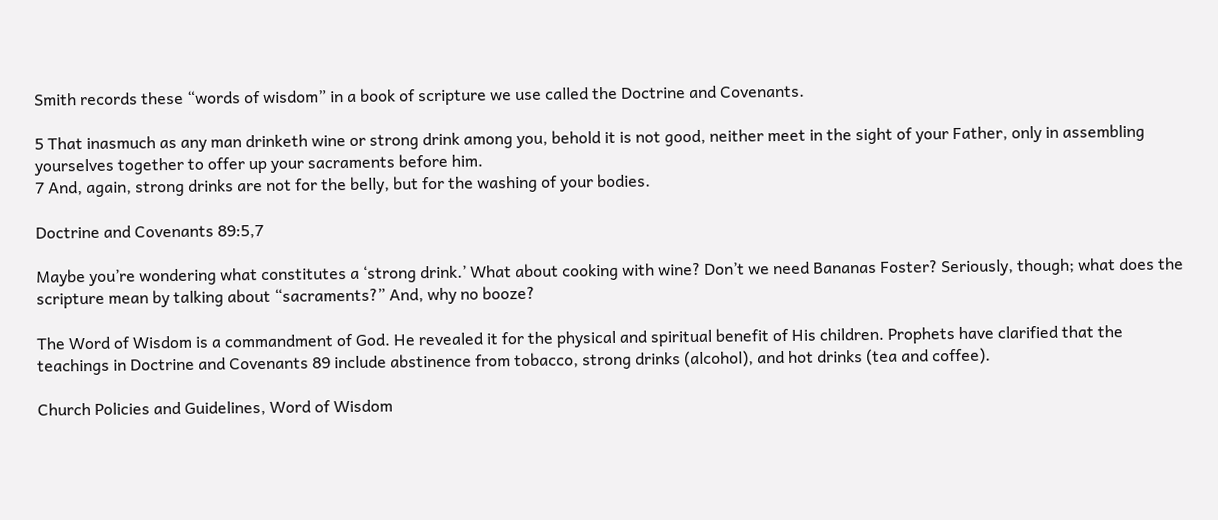Smith records these “words of wisdom” in a book of scripture we use called the Doctrine and Covenants.

5 That inasmuch as any man drinketh wine or strong drink among you, behold it is not good, neither meet in the sight of your Father, only in assembling yourselves together to offer up your sacraments before him.
7 And, again, strong drinks are not for the belly, but for the washing of your bodies.

Doctrine and Covenants 89:5,7

Maybe you’re wondering what constitutes a ‘strong drink.’ What about cooking with wine? Don’t we need Bananas Foster? Seriously, though; what does the scripture mean by talking about “sacraments?” And, why no booze?

The Word of Wisdom is a commandment of God. He revealed it for the physical and spiritual benefit of His children. Prophets have clarified that the teachings in Doctrine and Covenants 89 include abstinence from tobacco, strong drinks (alcohol), and hot drinks (tea and coffee).

Church Policies and Guidelines, Word of Wisdom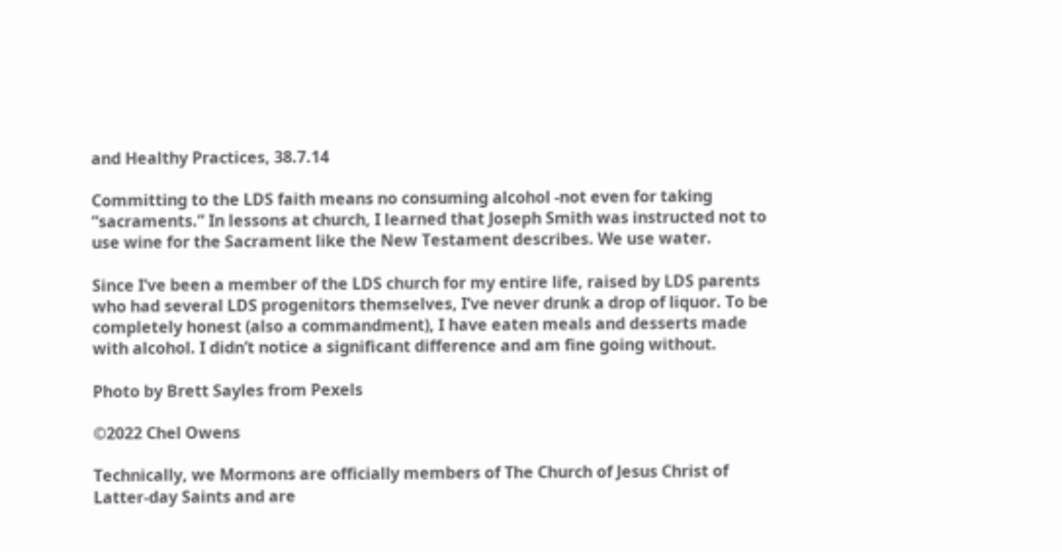and Healthy Practices, 38.7.14

Committing to the LDS faith means no consuming alcohol -not even for taking “sacraments.” In lessons at church, I learned that Joseph Smith was instructed not to use wine for the Sacrament like the New Testament describes. We use water.

Since I’ve been a member of the LDS church for my entire life, raised by LDS parents who had several LDS progenitors themselves, I’ve never drunk a drop of liquor. To be completely honest (also a commandment), I have eaten meals and desserts made with alcohol. I didn’t notice a significant difference and am fine going without.

Photo by Brett Sayles from Pexels

©2022 Chel Owens

Technically, we Mormons are officially members of The Church of Jesus Christ of Latter-day Saints and are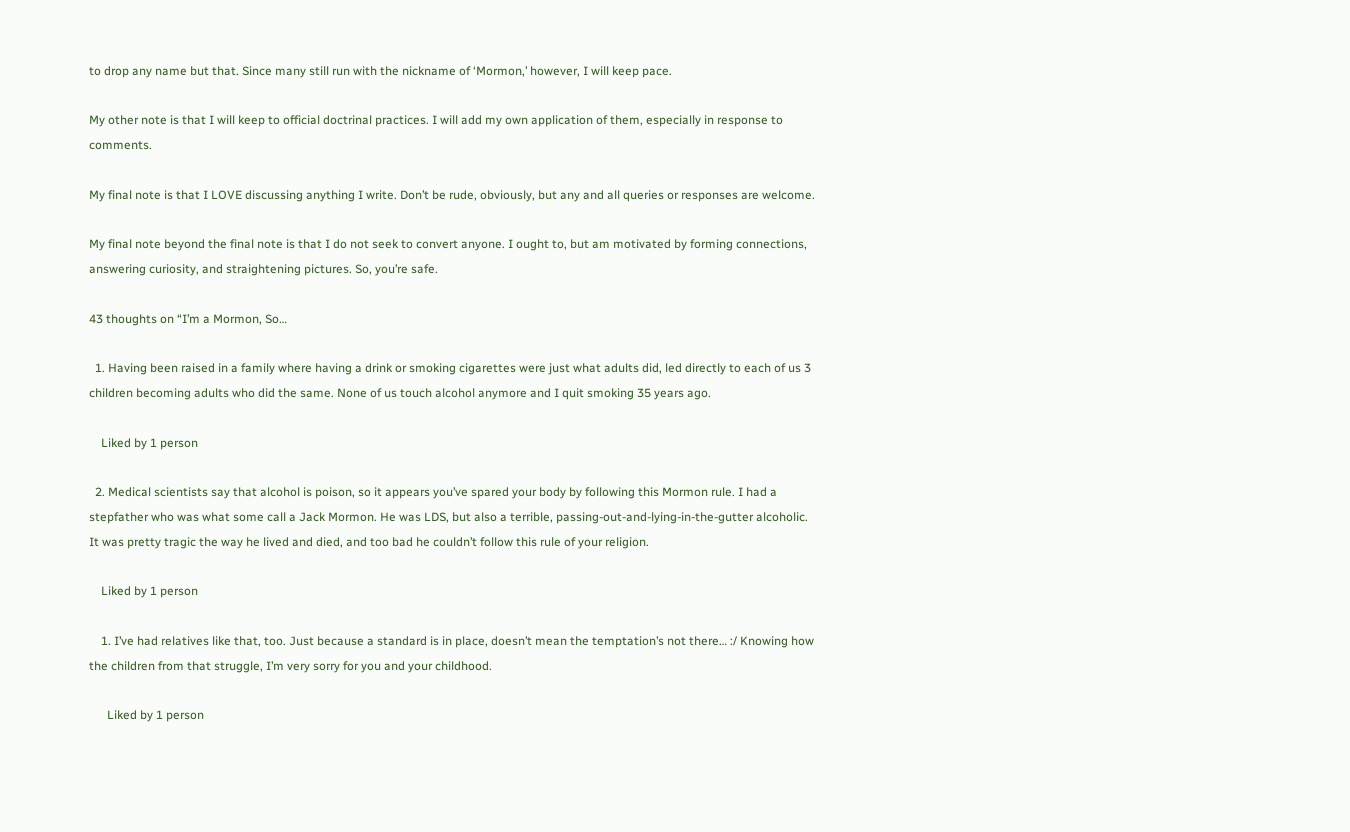to drop any name but that. Since many still run with the nickname of ‘Mormon,’ however, I will keep pace.

My other note is that I will keep to official doctrinal practices. I will add my own application of them, especially in response to comments.

My final note is that I LOVE discussing anything I write. Don’t be rude, obviously, but any and all queries or responses are welcome.

My final note beyond the final note is that I do not seek to convert anyone. I ought to, but am motivated by forming connections, answering curiosity, and straightening pictures. So, you’re safe.

43 thoughts on “I’m a Mormon, So…

  1. Having been raised in a family where having a drink or smoking cigarettes were just what adults did, led directly to each of us 3 children becoming adults who did the same. None of us touch alcohol anymore and I quit smoking 35 years ago.

    Liked by 1 person

  2. Medical scientists say that alcohol is poison, so it appears you’ve spared your body by following this Mormon rule. I had a stepfather who was what some call a Jack Mormon. He was LDS, but also a terrible, passing-out-and-lying-in-the-gutter alcoholic. It was pretty tragic the way he lived and died, and too bad he couldn’t follow this rule of your religion.

    Liked by 1 person

    1. I’ve had relatives like that, too. Just because a standard is in place, doesn’t mean the temptation’s not there… :/ Knowing how the children from that struggle, I’m very sorry for you and your childhood.

      Liked by 1 person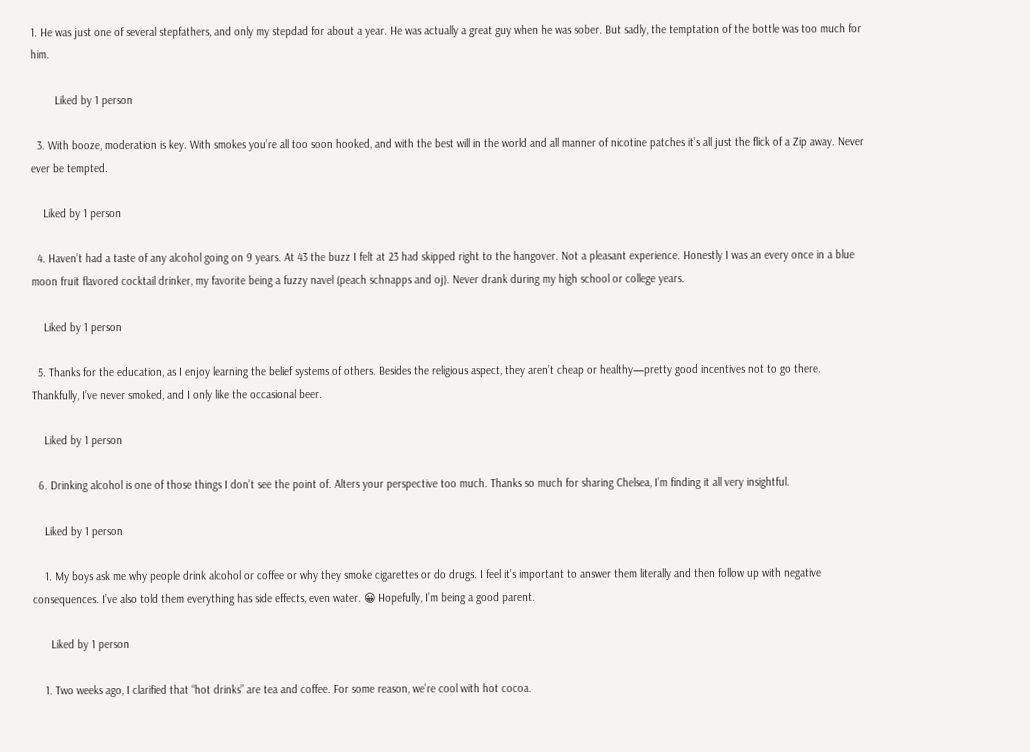1. He was just one of several stepfathers, and only my stepdad for about a year. He was actually a great guy when he was sober. But sadly, the temptation of the bottle was too much for him.

        Liked by 1 person

  3. With booze, moderation is key. With smokes you’re all too soon hooked, and with the best will in the world and all manner of nicotine patches it’s all just the flick of a Zip away. Never ever be tempted.

    Liked by 1 person

  4. Haven’t had a taste of any alcohol going on 9 years. At 43 the buzz I felt at 23 had skipped right to the hangover. Not a pleasant experience. Honestly I was an every once in a blue moon fruit flavored cocktail drinker, my favorite being a fuzzy navel (peach schnapps and oj). Never drank during my high school or college years.

    Liked by 1 person

  5. Thanks for the education, as I enjoy learning the belief systems of others. Besides the religious aspect, they aren’t cheap or healthy—pretty good incentives not to go there. Thankfully, I’ve never smoked, and I only like the occasional beer.

    Liked by 1 person

  6. Drinking alcohol is one of those things I don’t see the point of. Alters your perspective too much. Thanks so much for sharing Chelsea, I’m finding it all very insightful.

    Liked by 1 person

    1. My boys ask me why people drink alcohol or coffee or why they smoke cigarettes or do drugs. I feel it’s important to answer them literally and then follow up with negative consequences. I’ve also told them everything has side effects, even water. 😀 Hopefully, I’m being a good parent.

      Liked by 1 person

    1. Two weeks ago, I clarified that “hot drinks” are tea and coffee. For some reason, we’re cool with hot cocoa.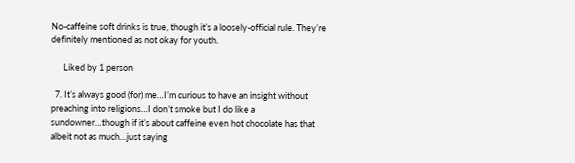No-caffeine soft drinks is true, though it’s a loosely-official rule. They’re definitely mentioned as not okay for youth.

      Liked by 1 person

  7. It’s always good (for) me…I’m curious to have an insight without preaching into religions…I don’t smoke but I do like a sundowner…though if it’s about caffeine even hot chocolate has that albeit not as much…just saying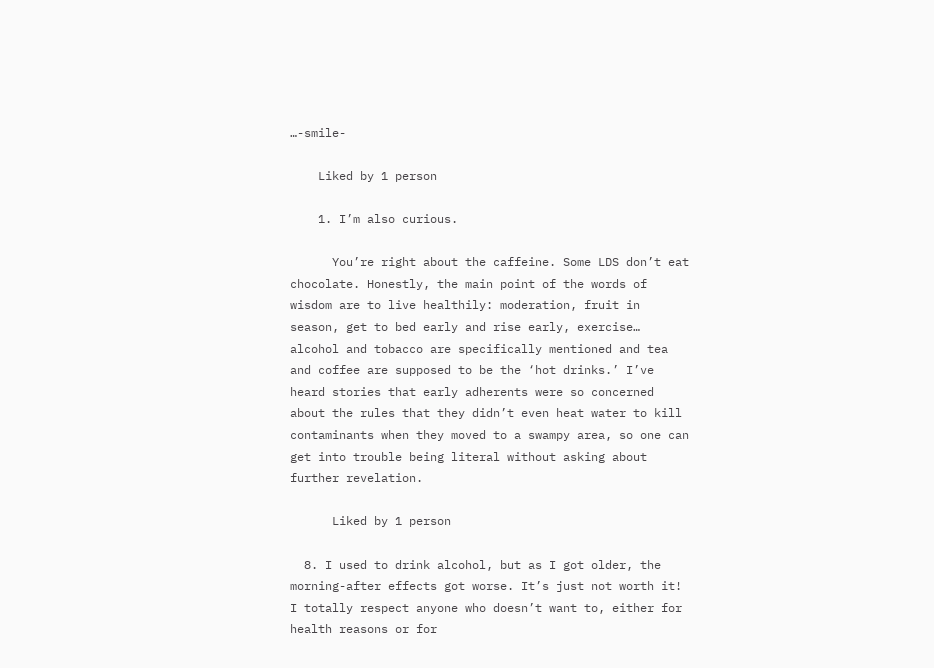…-smile-

    Liked by 1 person

    1. I’m also curious.

      You’re right about the caffeine. Some LDS don’t eat chocolate. Honestly, the main point of the words of wisdom are to live healthily: moderation, fruit in season, get to bed early and rise early, exercise… alcohol and tobacco are specifically mentioned and tea and coffee are supposed to be the ‘hot drinks.’ I’ve heard stories that early adherents were so concerned about the rules that they didn’t even heat water to kill contaminants when they moved to a swampy area, so one can get into trouble being literal without asking about further revelation.

      Liked by 1 person

  8. I used to drink alcohol, but as I got older, the morning-after effects got worse. It’s just not worth it! I totally respect anyone who doesn’t want to, either for health reasons or for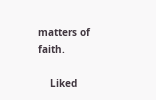matters of faith.

    Liked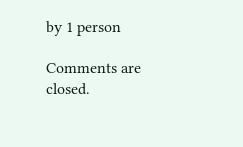by 1 person

Comments are closed.